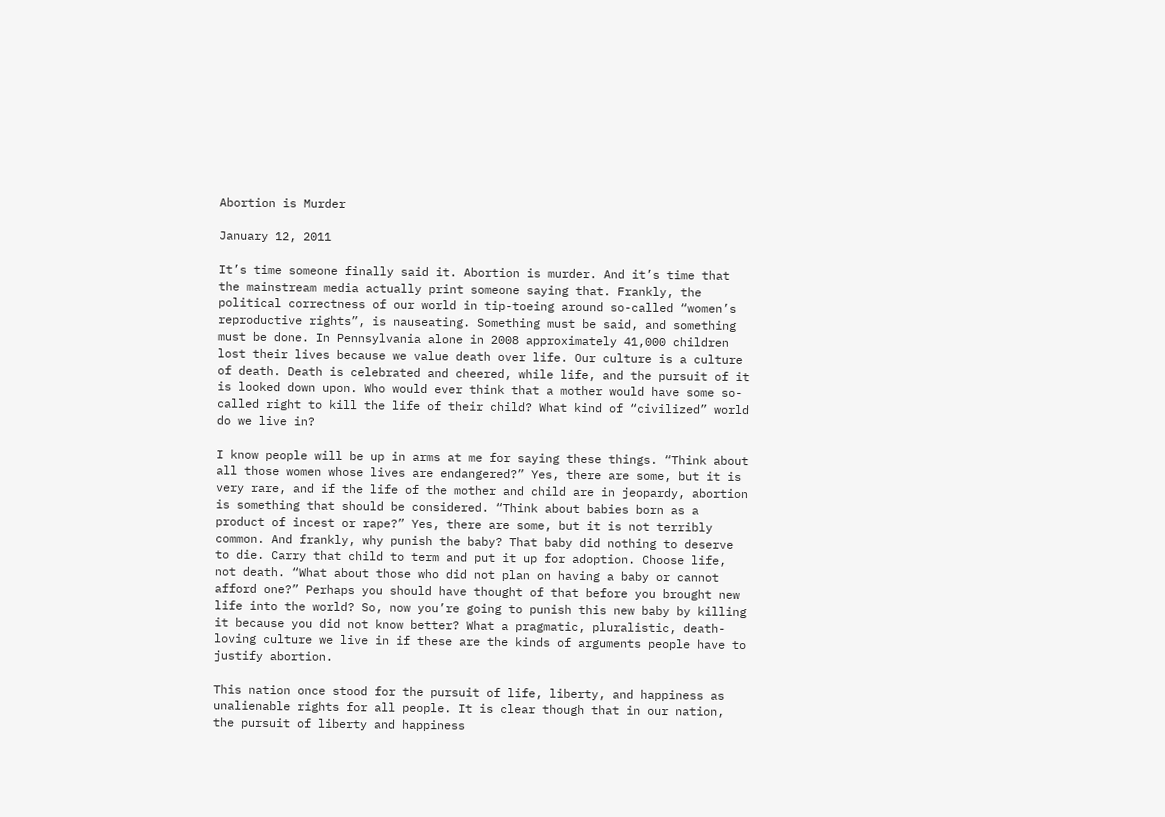Abortion is Murder

January 12, 2011

It’s time someone finally said it. Abortion is murder. And it’s time that the mainstream media actually print someone saying that. Frankly, the political correctness of our world in tip-toeing around so-called “women’s reproductive rights”, is nauseating. Something must be said, and something must be done. In Pennsylvania alone in 2008 approximately 41,000 children lost their lives because we value death over life. Our culture is a culture of death. Death is celebrated and cheered, while life, and the pursuit of it is looked down upon. Who would ever think that a mother would have some so-called right to kill the life of their child? What kind of “civilized” world do we live in?

I know people will be up in arms at me for saying these things. “Think about all those women whose lives are endangered?” Yes, there are some, but it is very rare, and if the life of the mother and child are in jeopardy, abortion is something that should be considered. “Think about babies born as a product of incest or rape?” Yes, there are some, but it is not terribly common. And frankly, why punish the baby? That baby did nothing to deserve to die. Carry that child to term and put it up for adoption. Choose life, not death. “What about those who did not plan on having a baby or cannot afford one?” Perhaps you should have thought of that before you brought new life into the world? So, now you’re going to punish this new baby by killing it because you did not know better? What a pragmatic, pluralistic, death-loving culture we live in if these are the kinds of arguments people have to justify abortion.

This nation once stood for the pursuit of life, liberty, and happiness as unalienable rights for all people. It is clear though that in our nation, the pursuit of liberty and happiness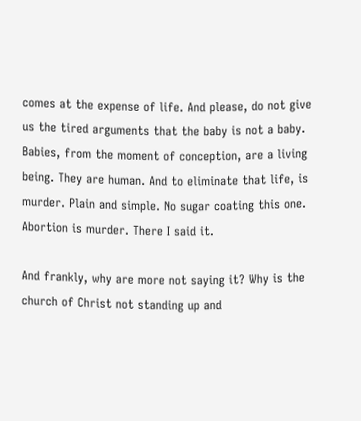comes at the expense of life. And please, do not give us the tired arguments that the baby is not a baby. Babies, from the moment of conception, are a living being. They are human. And to eliminate that life, is murder. Plain and simple. No sugar coating this one. Abortion is murder. There I said it.

And frankly, why are more not saying it? Why is the church of Christ not standing up and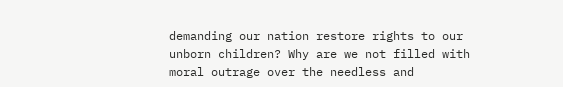demanding our nation restore rights to our unborn children? Why are we not filled with moral outrage over the needless and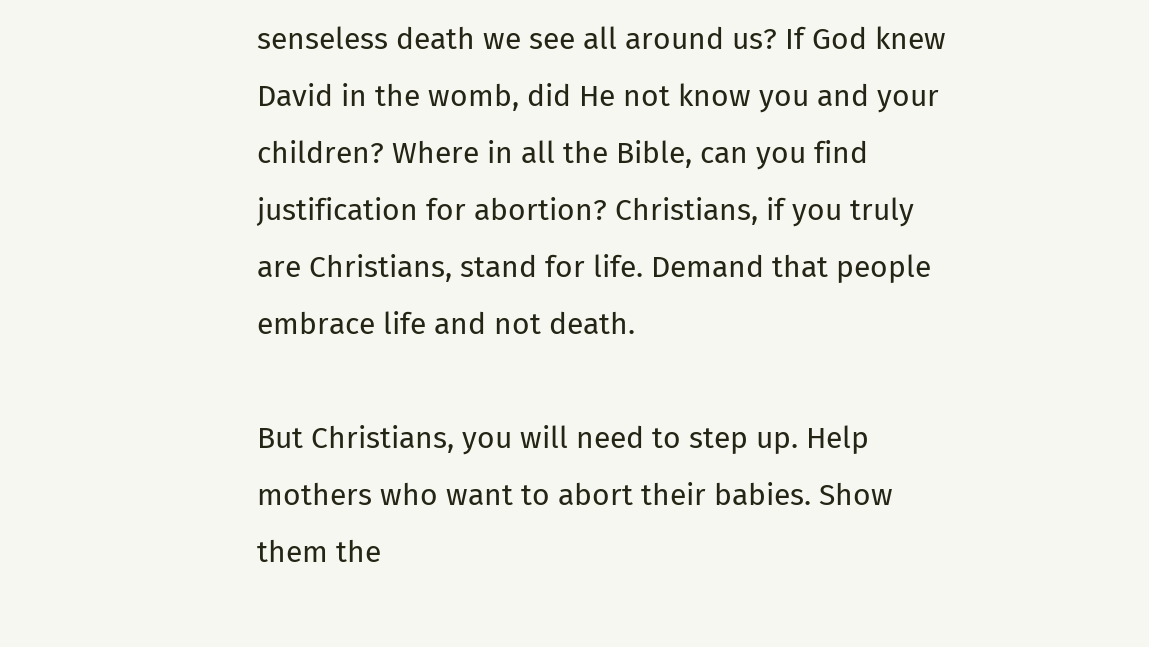senseless death we see all around us? If God knew David in the womb, did He not know you and your children? Where in all the Bible, can you find justification for abortion? Christians, if you truly are Christians, stand for life. Demand that people embrace life and not death.

But Christians, you will need to step up. Help mothers who want to abort their babies. Show them the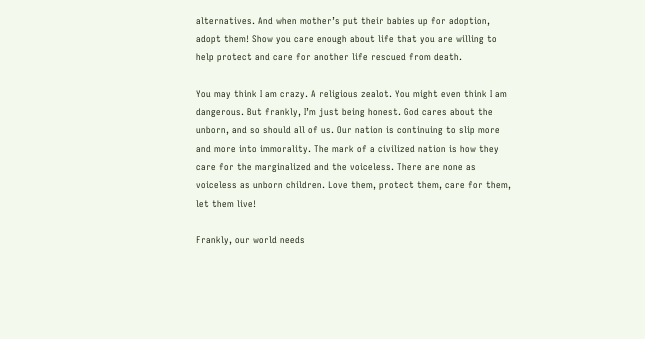alternatives. And when mother’s put their babies up for adoption, adopt them! Show you care enough about life that you are willing to help protect and care for another life rescued from death.

You may think I am crazy. A religious zealot. You might even think I am dangerous. But frankly, I’m just being honest. God cares about the unborn, and so should all of us. Our nation is continuing to slip more and more into immorality. The mark of a civilized nation is how they care for the marginalized and the voiceless. There are none as voiceless as unborn children. Love them, protect them, care for them, let them live!

Frankly, our world needs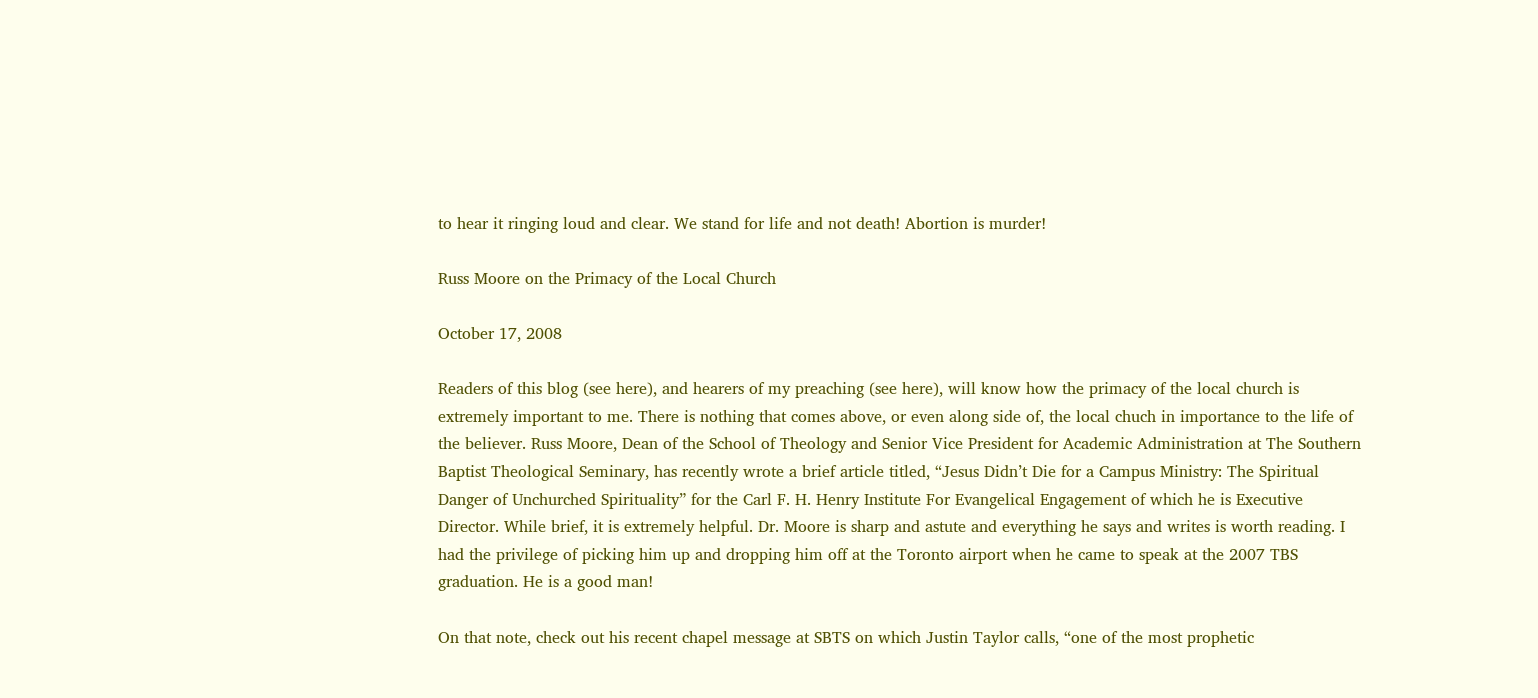to hear it ringing loud and clear. We stand for life and not death! Abortion is murder!

Russ Moore on the Primacy of the Local Church

October 17, 2008

Readers of this blog (see here), and hearers of my preaching (see here), will know how the primacy of the local church is extremely important to me. There is nothing that comes above, or even along side of, the local chuch in importance to the life of the believer. Russ Moore, Dean of the School of Theology and Senior Vice President for Academic Administration at The Southern Baptist Theological Seminary, has recently wrote a brief article titled, “Jesus Didn’t Die for a Campus Ministry: The Spiritual Danger of Unchurched Spirituality” for the Carl F. H. Henry Institute For Evangelical Engagement of which he is Executive Director. While brief, it is extremely helpful. Dr. Moore is sharp and astute and everything he says and writes is worth reading. I had the privilege of picking him up and dropping him off at the Toronto airport when he came to speak at the 2007 TBS graduation. He is a good man!

On that note, check out his recent chapel message at SBTS on which Justin Taylor calls, “one of the most prophetic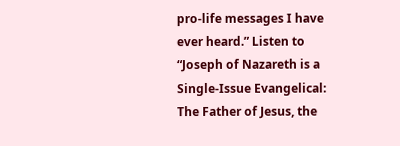pro-life messages I have ever heard.” Listen to “Joseph of Nazareth is a Single-Issue Evangelical: The Father of Jesus, the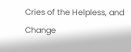Cries of the Helpless, and Change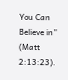You Can Believe in” (Matt 2:13:23).